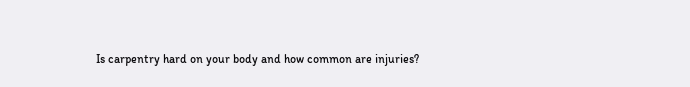Is carpentry hard on your body and how common are injuries?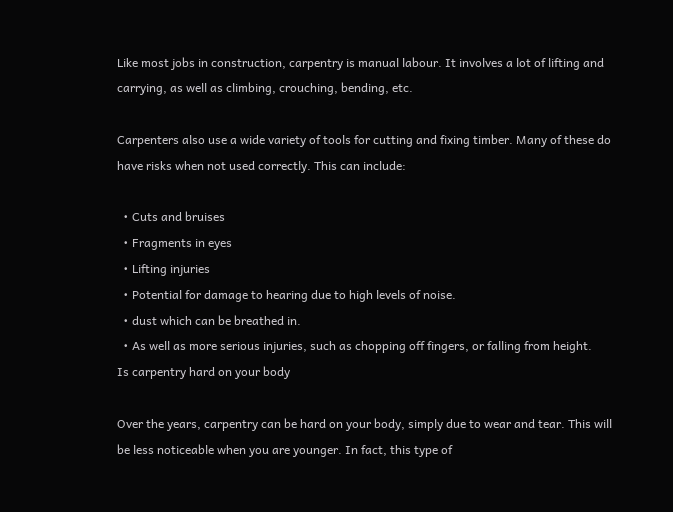Like most jobs in construction, carpentry is manual labour. It involves a lot of lifting and carrying, as well as climbing, crouching, bending, etc.

Carpenters also use a wide variety of tools for cutting and fixing timber. Many of these do have risks when not used correctly. This can include:

  • Cuts and bruises
  • Fragments in eyes
  • Lifting injuries
  • Potential for damage to hearing due to high levels of noise.
  • dust which can be breathed in.
  • As well as more serious injuries, such as chopping off fingers, or falling from height.
Is carpentry hard on your body

Over the years, carpentry can be hard on your body, simply due to wear and tear. This will be less noticeable when you are younger. In fact, this type of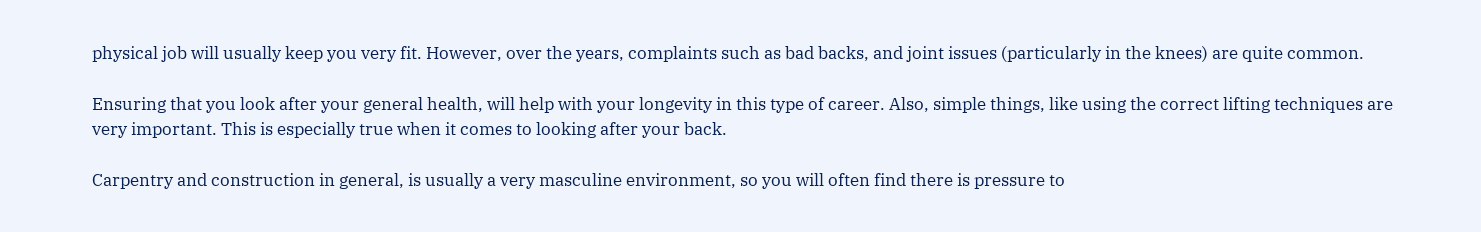physical job will usually keep you very fit. However, over the years, complaints such as bad backs, and joint issues (particularly in the knees) are quite common.

Ensuring that you look after your general health, will help with your longevity in this type of career. Also, simple things, like using the correct lifting techniques are very important. This is especially true when it comes to looking after your back.

Carpentry and construction in general, is usually a very masculine environment, so you will often find there is pressure to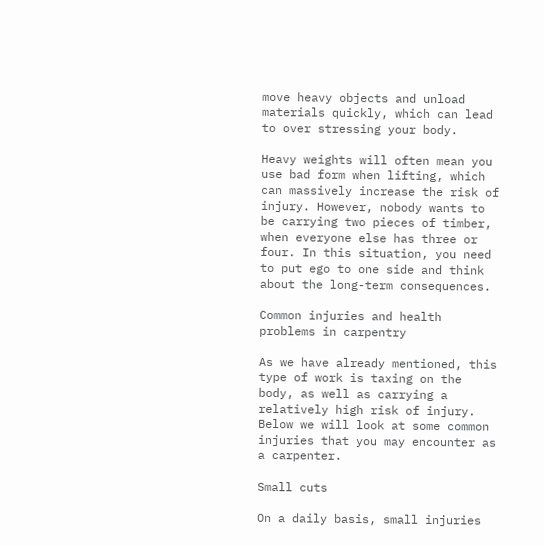move heavy objects and unload materials quickly, which can lead to over stressing your body.

Heavy weights will often mean you use bad form when lifting, which can massively increase the risk of injury. However, nobody wants to be carrying two pieces of timber, when everyone else has three or four. In this situation, you need to put ego to one side and think about the long-term consequences.

Common injuries and health problems in carpentry

As we have already mentioned, this type of work is taxing on the body, as well as carrying a relatively high risk of injury. Below we will look at some common injuries that you may encounter as a carpenter.

Small cuts

On a daily basis, small injuries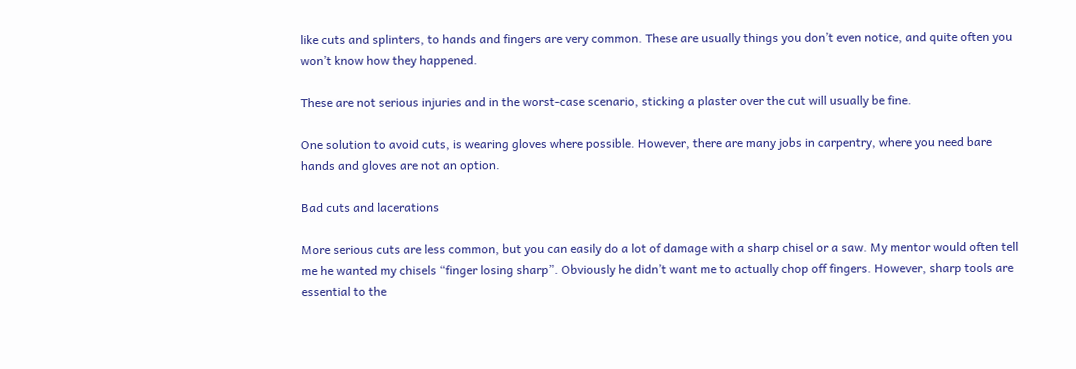like cuts and splinters, to hands and fingers are very common. These are usually things you don’t even notice, and quite often you won’t know how they happened.

These are not serious injuries and in the worst-case scenario, sticking a plaster over the cut will usually be fine.

One solution to avoid cuts, is wearing gloves where possible. However, there are many jobs in carpentry, where you need bare hands and gloves are not an option.

Bad cuts and lacerations

More serious cuts are less common, but you can easily do a lot of damage with a sharp chisel or a saw. My mentor would often tell me he wanted my chisels “finger losing sharp”. Obviously he didn’t want me to actually chop off fingers. However, sharp tools are essential to the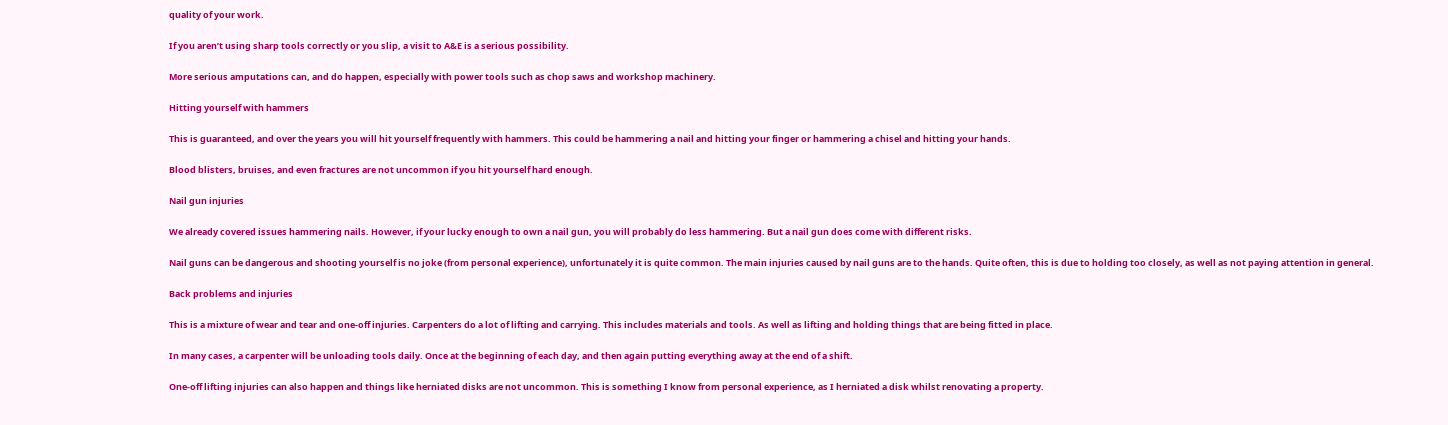quality of your work.

If you aren’t using sharp tools correctly or you slip, a visit to A&E is a serious possibility.

More serious amputations can, and do happen, especially with power tools such as chop saws and workshop machinery.

Hitting yourself with hammers

This is guaranteed, and over the years you will hit yourself frequently with hammers. This could be hammering a nail and hitting your finger or hammering a chisel and hitting your hands.

Blood blisters, bruises, and even fractures are not uncommon if you hit yourself hard enough.

Nail gun injuries

We already covered issues hammering nails. However, if your lucky enough to own a nail gun, you will probably do less hammering. But a nail gun does come with different risks.

Nail guns can be dangerous and shooting yourself is no joke (from personal experience), unfortunately it is quite common. The main injuries caused by nail guns are to the hands. Quite often, this is due to holding too closely, as well as not paying attention in general.

Back problems and injuries

This is a mixture of wear and tear and one-off injuries. Carpenters do a lot of lifting and carrying. This includes materials and tools. As well as lifting and holding things that are being fitted in place.

In many cases, a carpenter will be unloading tools daily. Once at the beginning of each day, and then again putting everything away at the end of a shift.

One-off lifting injuries can also happen and things like herniated disks are not uncommon. This is something I know from personal experience, as I herniated a disk whilst renovating a property.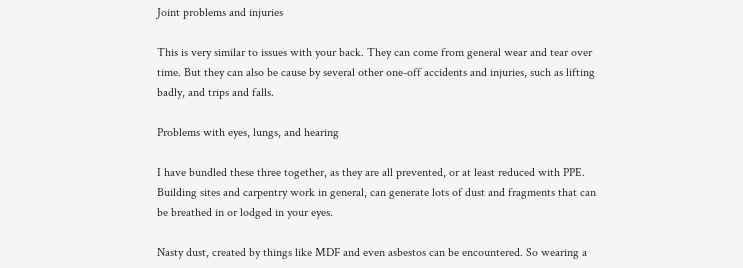Joint problems and injuries

This is very similar to issues with your back. They can come from general wear and tear over time. But they can also be cause by several other one-off accidents and injuries, such as lifting badly, and trips and falls.

Problems with eyes, lungs, and hearing

I have bundled these three together, as they are all prevented, or at least reduced with PPE. Building sites and carpentry work in general, can generate lots of dust and fragments that can be breathed in or lodged in your eyes.

Nasty dust, created by things like MDF and even asbestos can be encountered. So wearing a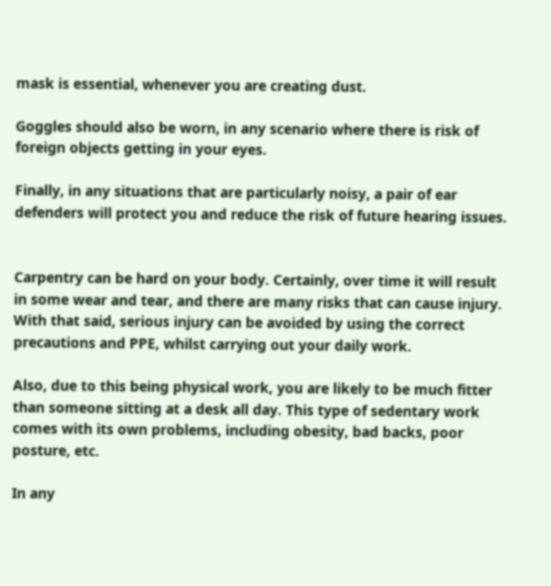mask is essential, whenever you are creating dust.

Goggles should also be worn, in any scenario where there is risk of foreign objects getting in your eyes.

Finally, in any situations that are particularly noisy, a pair of ear defenders will protect you and reduce the risk of future hearing issues.


Carpentry can be hard on your body. Certainly, over time it will result in some wear and tear, and there are many risks that can cause injury. With that said, serious injury can be avoided by using the correct precautions and PPE, whilst carrying out your daily work.

Also, due to this being physical work, you are likely to be much fitter than someone sitting at a desk all day. This type of sedentary work comes with its own problems, including obesity, bad backs, poor posture, etc.

In any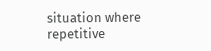situation where repetitive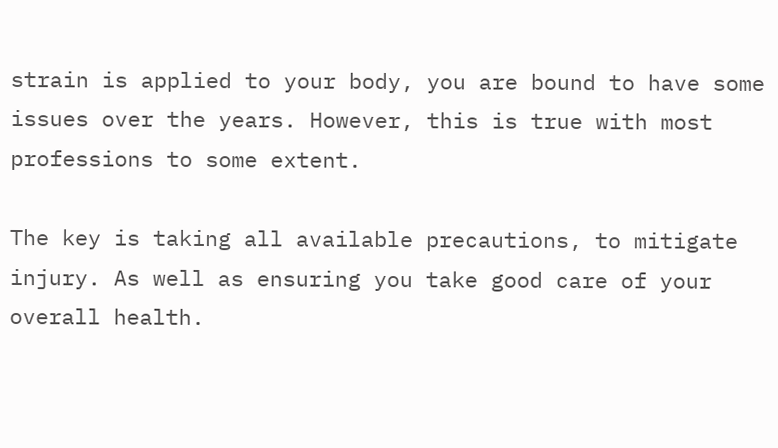strain is applied to your body, you are bound to have some issues over the years. However, this is true with most professions to some extent.

The key is taking all available precautions, to mitigate injury. As well as ensuring you take good care of your overall health.